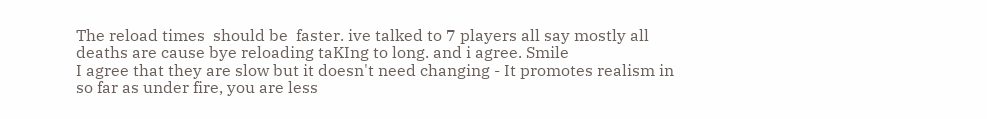The reload times  should be  faster. ive talked to 7 players all say mostly all deaths are cause bye reloading taKIng to long. and i agree. Smile
I agree that they are slow but it doesn't need changing - It promotes realism in so far as under fire, you are less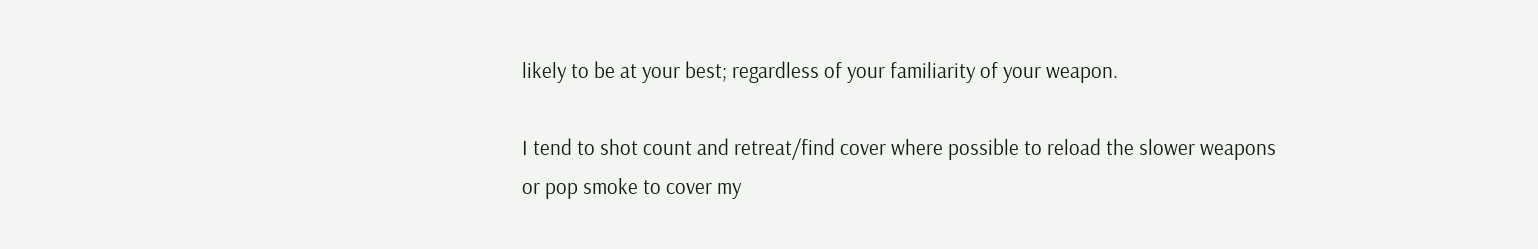likely to be at your best; regardless of your familiarity of your weapon.

I tend to shot count and retreat/find cover where possible to reload the slower weapons or pop smoke to cover my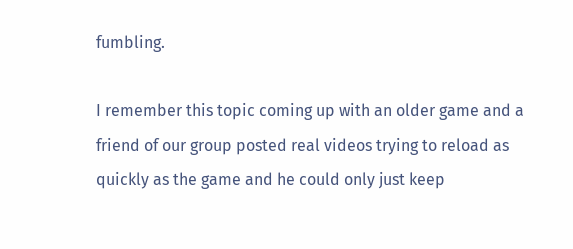fumbling.

I remember this topic coming up with an older game and a friend of our group posted real videos trying to reload as quickly as the game and he could only just keep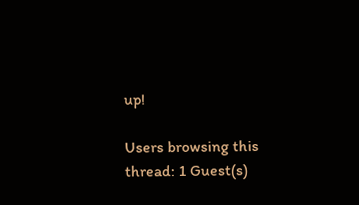up!

Users browsing this thread: 1 Guest(s)